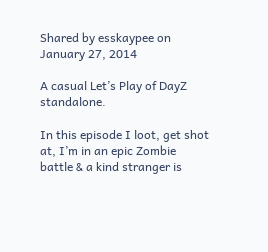Shared by esskaypee on January 27, 2014

A casual Let’s Play of DayZ standalone.

In this episode I loot, get shot at, I’m in an epic Zombie battle & a kind stranger is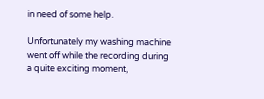in need of some help.

Unfortunately my washing machine went off while the recording during a quite exciting moment,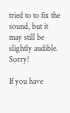tried to to fix the sound, but it may still be slightly audible. Sorry!

If you have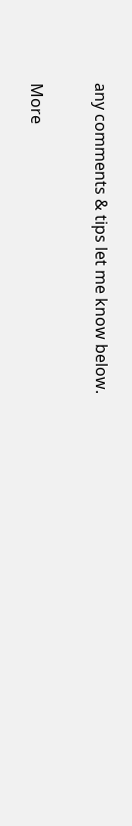any comments & tips let me know below.

More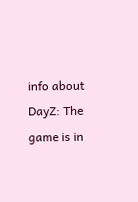info about DayZ: The game is in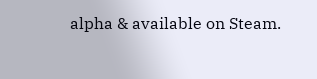alpha & available on Steam.